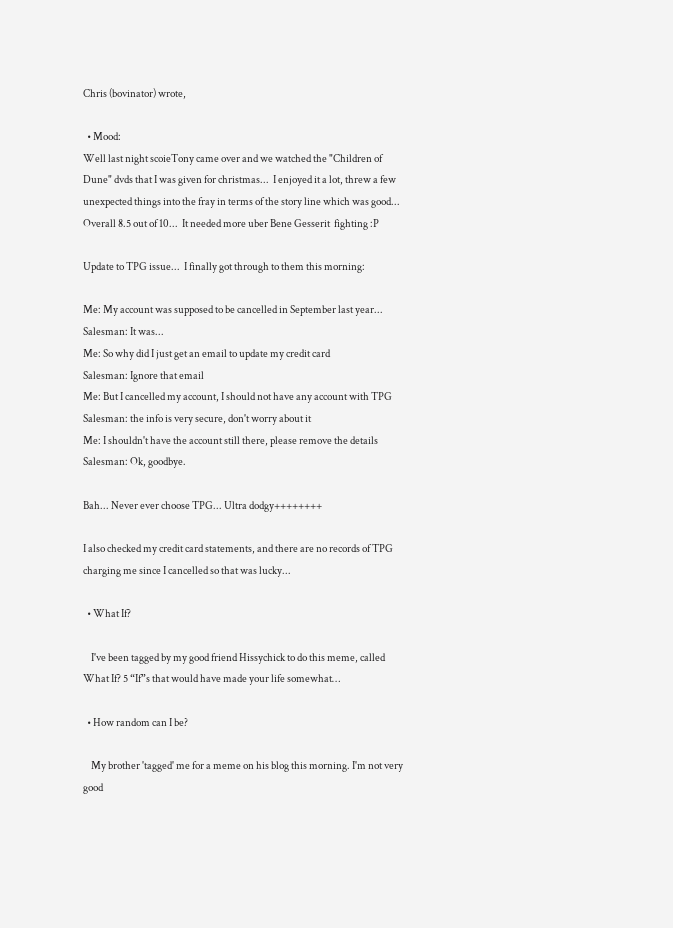Chris (bovinator) wrote,

  • Mood:
Well last night scoieTony came over and we watched the "Children of Dune" dvds that I was given for christmas...  I enjoyed it a lot, threw a few unexpected things into the fray in terms of the story line which was good...  Overall 8.5 out of 10...  It needed more uber Bene Gesserit  fighting :P

Update to TPG issue...  I finally got through to them this morning:

Me: My account was supposed to be cancelled in September last year...
Salesman: It was...
Me: So why did I just get an email to update my credit card
Salesman: Ignore that email
Me: But I cancelled my account, I should not have any account with TPG
Salesman: the info is very secure, don't worry about it
Me: I shouldn't have the account still there, please remove the details
Salesman: Ok, goodbye.

Bah... Never ever choose TPG... Ultra dodgy++++++++

I also checked my credit card statements, and there are no records of TPG charging me since I cancelled so that was lucky...

  • What If?

    I've been tagged by my good friend Hissychick to do this meme, called What If? 5 “If”s that would have made your life somewhat…

  • How random can I be?

    My brother 'tagged' me for a meme on his blog this morning. I'm not very good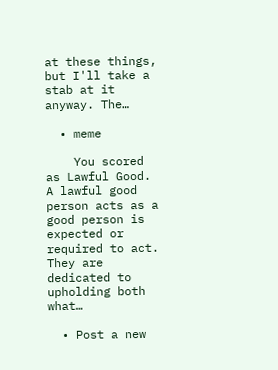at these things, but I'll take a stab at it anyway. The…

  • meme

    You scored as Lawful Good. A lawful good person acts as a good person is expected or required to act. They are dedicated to upholding both what…

  • Post a new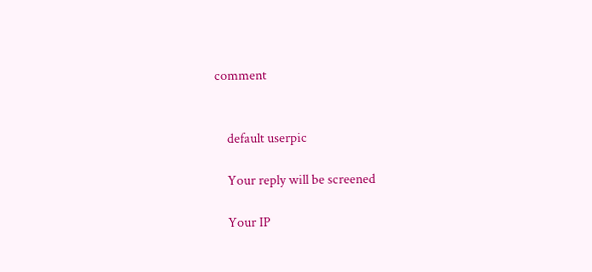comment


    default userpic

    Your reply will be screened

    Your IP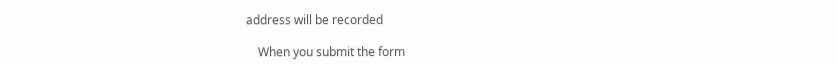address will be recorded

    When you submit the form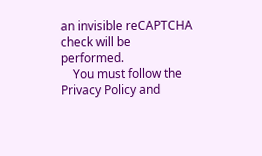an invisible reCAPTCHA check will be performed.
    You must follow the Privacy Policy and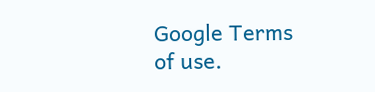Google Terms of use.